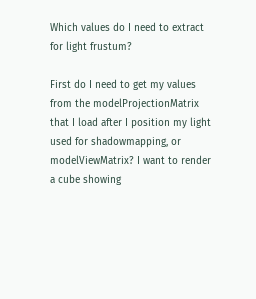Which values do I need to extract for light frustum?

First do I need to get my values from the modelProjectionMatrix that I load after I position my light used for shadowmapping, or modelViewMatrix? I want to render a cube showing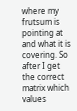where my frutsum is pointing at and what it is covering. So after I get the correct matrix which values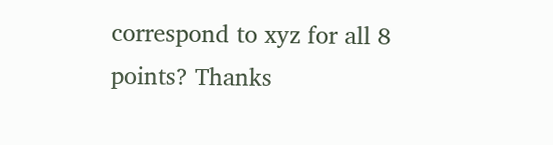correspond to xyz for all 8 points? Thanks